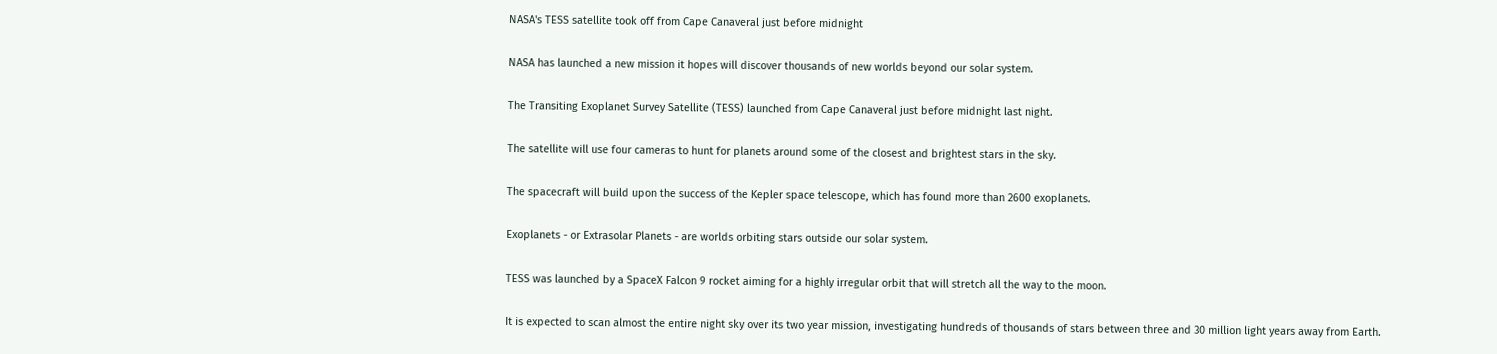NASA's TESS satellite took off from Cape Canaveral just before midnight

NASA has launched a new mission it hopes will discover thousands of new worlds beyond our solar system.

The Transiting Exoplanet Survey Satellite (TESS) launched from Cape Canaveral just before midnight last night.

The satellite will use four cameras to hunt for planets around some of the closest and brightest stars in the sky.

The spacecraft will build upon the success of the Kepler space telescope, which has found more than 2600 exoplanets.

Exoplanets - or Extrasolar Planets - are worlds orbiting stars outside our solar system.

TESS was launched by a SpaceX Falcon 9 rocket aiming for a highly irregular orbit that will stretch all the way to the moon.

It is expected to scan almost the entire night sky over its two year mission, investigating hundreds of thousands of stars between three and 30 million light years away from Earth.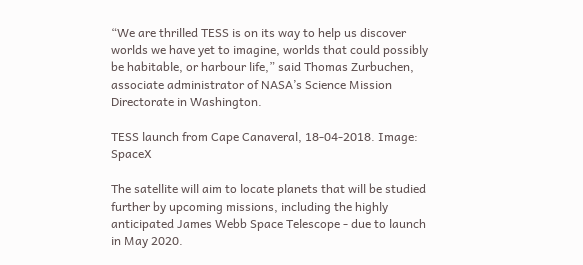“We are thrilled TESS is on its way to help us discover worlds we have yet to imagine, worlds that could possibly be habitable, or harbour life,” said Thomas Zurbuchen, associate administrator of NASA’s Science Mission Directorate in Washington.

TESS launch from Cape Canaveral, 18-04-2018. Image: SpaceX

The satellite will aim to locate planets that will be studied further by upcoming missions, including the highly anticipated James Webb Space Telescope - due to launch in May 2020.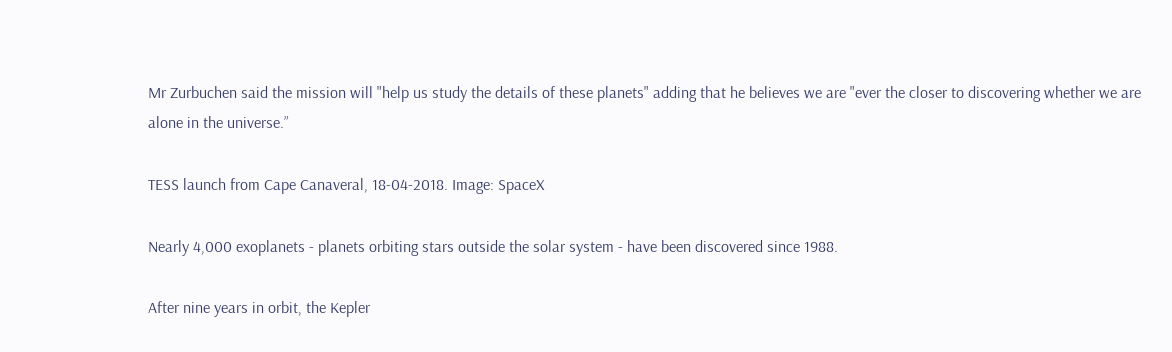Mr Zurbuchen said the mission will "help us study the details of these planets" adding that he believes we are "ever the closer to discovering whether we are alone in the universe.”

TESS launch from Cape Canaveral, 18-04-2018. Image: SpaceX

Nearly 4,000 exoplanets - planets orbiting stars outside the solar system - have been discovered since 1988.

After nine years in orbit, the Kepler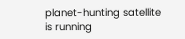planet-hunting satellite is running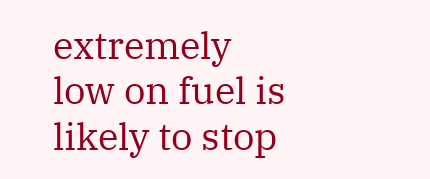extremely low on fuel is likely to stop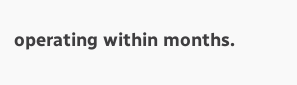operating within months.